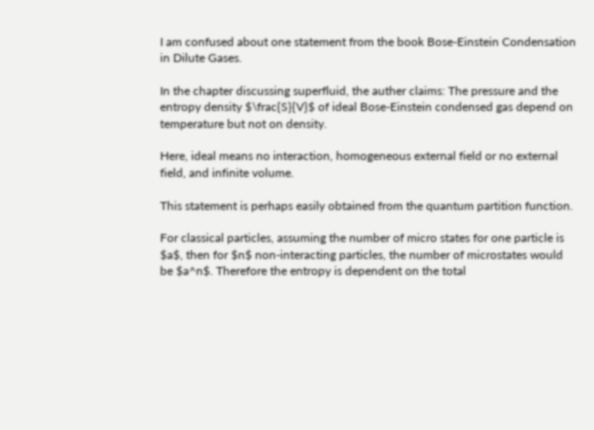I am confused about one statement from the book Bose-Einstein Condensation in Dilute Gases.

In the chapter discussing superfluid, the auther claims: The pressure and the entropy density $\frac{S}{V}$ of ideal Bose-Einstein condensed gas depend on temperature but not on density.

Here, ideal means no interaction, homogeneous external field or no external field, and infinite volume.

This statement is perhaps easily obtained from the quantum partition function.

For classical particles, assuming the number of micro states for one particle is $a$, then for $n$ non-interacting particles, the number of microstates would be $a^n$. Therefore the entropy is dependent on the total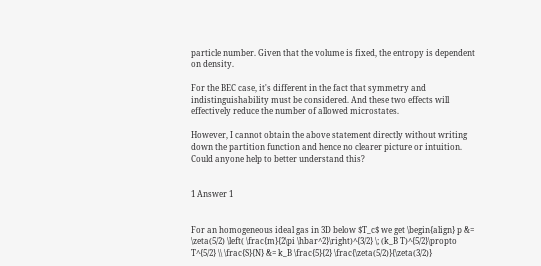particle number. Given that the volume is fixed, the entropy is dependent on density.

For the BEC case, it's different in the fact that symmetry and indistinguishability must be considered. And these two effects will effectively reduce the number of allowed microstates.

However, I cannot obtain the above statement directly without writing down the partition function and hence no clearer picture or intuition. Could anyone help to better understand this?


1 Answer 1


For an homogeneous ideal gas in 3D below $T_c$ we get \begin{align} p &= \zeta(5/2) \left( \frac{m}{2\pi \hbar^2}\right)^{3/2} \; (k_B T)^{5/2}\propto T^{5/2} \\ \frac{S}{N} &= k_B \frac{5}{2} \frac{\zeta(5/2)}{\zeta(3/2)}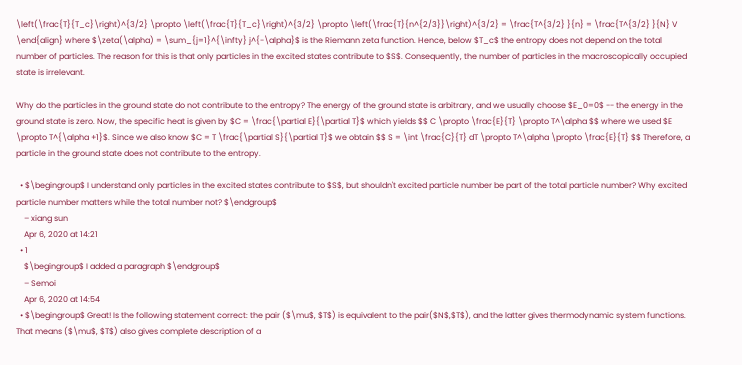\left(\frac{T}{T_c}\right)^{3/2} \propto \left(\frac{T}{T_c}\right)^{3/2} \propto \left(\frac{T}{n^{2/3}}\right)^{3/2} = \frac{T^{3/2} }{n} = \frac{T^{3/2} }{N} V \end{align} where $\zeta(\alpha) = \sum_{j=1}^{\infty} j^{-\alpha}$ is the Riemann zeta function. Hence, below $T_c$ the entropy does not depend on the total number of particles. The reason for this is that only particles in the excited states contribute to $S$. Consequently, the number of particles in the macroscopically occupied state is irrelevant.

Why do the particles in the ground state do not contribute to the entropy? The energy of the ground state is arbitrary, and we usually choose $E_0=0$ -- the energy in the ground state is zero. Now, the specific heat is given by $C = \frac{\partial E}{\partial T}$ which yields $$ C \propto \frac{E}{T} \propto T^\alpha $$ where we used $E \propto T^{\alpha +1}$. Since we also know $C = T \frac{\partial S}{\partial T}$ we obtain $$ S = \int \frac{C}{T} dT \propto T^\alpha \propto \frac{E}{T} $$ Therefore, a particle in the ground state does not contribute to the entropy.

  • $\begingroup$ I understand only particles in the excited states contribute to $S$, but shouldn't excited particle number be part of the total particle number? Why excited particle number matters while the total number not? $\endgroup$
    – xiang sun
    Apr 6, 2020 at 14:21
  • 1
    $\begingroup$ I added a paragraph $\endgroup$
    – Semoi
    Apr 6, 2020 at 14:54
  • $\begingroup$ Great! Is the following statement correct: the pair ($\mu$, $T$) is equivalent to the pair($N$,$T$), and the latter gives thermodynamic system functions. That means ($\mu$, $T$) also gives complete description of a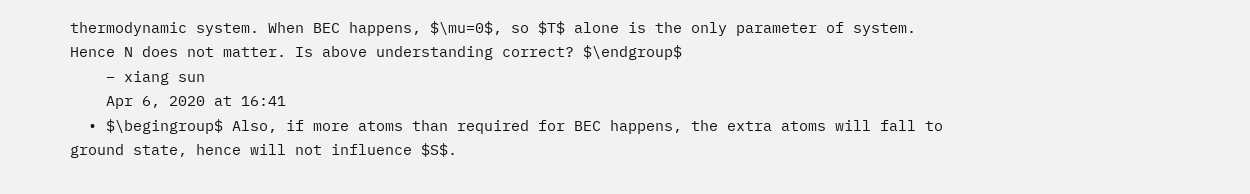thermodynamic system. When BEC happens, $\mu=0$, so $T$ alone is the only parameter of system. Hence N does not matter. Is above understanding correct? $\endgroup$
    – xiang sun
    Apr 6, 2020 at 16:41
  • $\begingroup$ Also, if more atoms than required for BEC happens, the extra atoms will fall to ground state, hence will not influence $S$.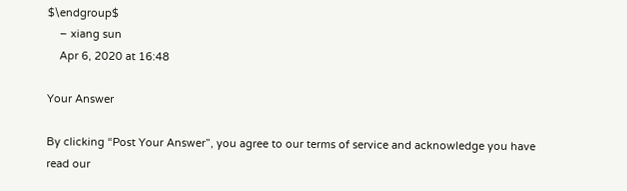$\endgroup$
    – xiang sun
    Apr 6, 2020 at 16:48

Your Answer

By clicking “Post Your Answer”, you agree to our terms of service and acknowledge you have read our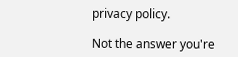privacy policy.

Not the answer you're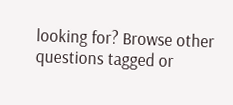looking for? Browse other questions tagged or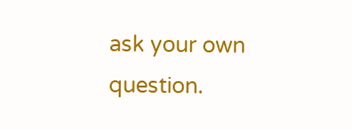ask your own question.